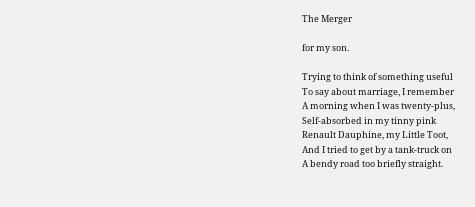The Merger

for my son.

Trying to think of something useful
To say about marriage, I remember
A morning when I was twenty-plus,
Self-absorbed in my tinny pink
Renault Dauphine, my Little Toot,
And I tried to get by a tank-truck on
A bendy road too briefly straight.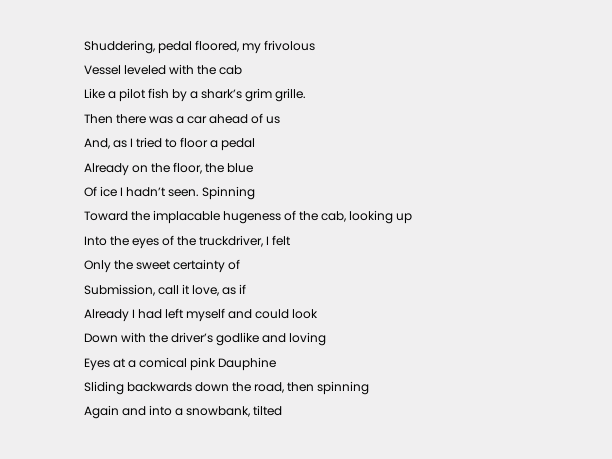Shuddering, pedal floored, my frivolous
Vessel leveled with the cab
Like a pilot fish by a shark’s grim grille.
Then there was a car ahead of us
And, as I tried to floor a pedal
Already on the floor, the blue
Of ice I hadn’t seen. Spinning
Toward the implacable hugeness of the cab, looking up
Into the eyes of the truckdriver, I felt
Only the sweet certainty of
Submission, call it love, as if
Already I had left myself and could look
Down with the driver’s godlike and loving
Eyes at a comical pink Dauphine
Sliding backwards down the road, then spinning
Again and into a snowbank, tilted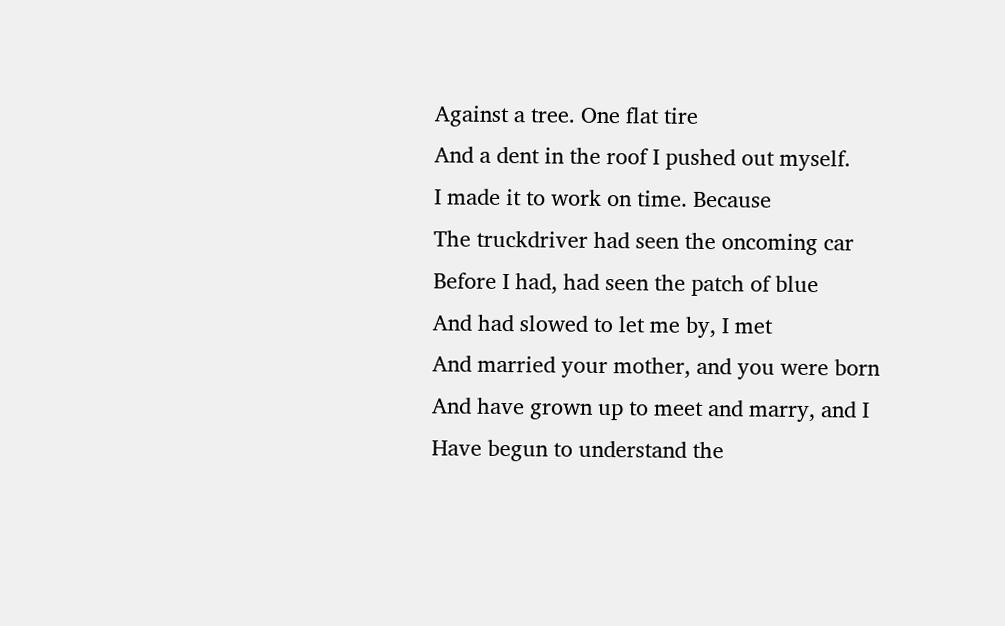Against a tree. One flat tire
And a dent in the roof I pushed out myself.
I made it to work on time. Because
The truckdriver had seen the oncoming car
Before I had, had seen the patch of blue
And had slowed to let me by, I met
And married your mother, and you were born
And have grown up to meet and marry, and I
Have begun to understand the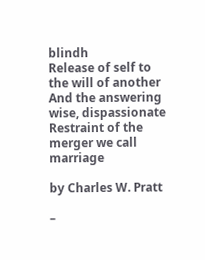blindh
Release of self to the will of another
And the answering wise, dispassionate
Restraint of the merger we call marriage

by Charles W. Pratt

–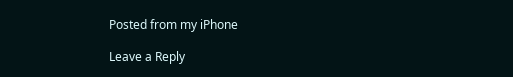Posted from my iPhone

Leave a Reply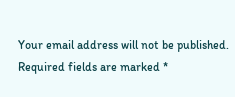Your email address will not be published. Required fields are marked *